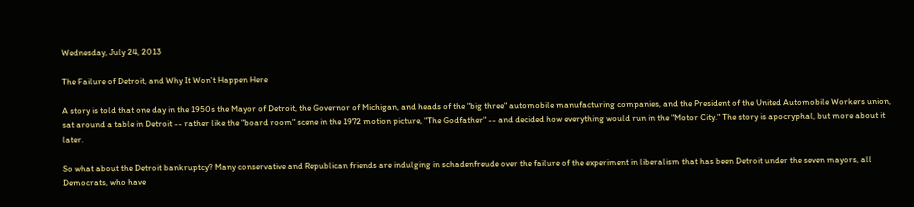Wednesday, July 24, 2013

The Failure of Detroit, and Why It Won't Happen Here

A story is told that one day in the 1950s the Mayor of Detroit, the Governor of Michigan, and heads of the "big three" automobile manufacturing companies, and the President of the United Automobile Workers union, sat around a table in Detroit -- rather like the "board room" scene in the 1972 motion picture, "The Godfather" -- and decided how everything would run in the "Motor City." The story is apocryphal, but more about it later.

So what about the Detroit bankruptcy? Many conservative and Republican friends are indulging in schadenfreude over the failure of the experiment in liberalism that has been Detroit under the seven mayors, all Democrats, who have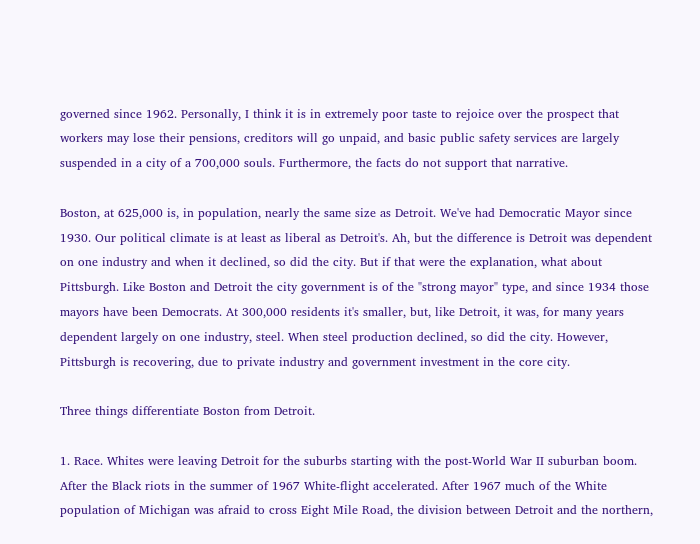governed since 1962. Personally, I think it is in extremely poor taste to rejoice over the prospect that workers may lose their pensions, creditors will go unpaid, and basic public safety services are largely suspended in a city of a 700,000 souls. Furthermore, the facts do not support that narrative.

Boston, at 625,000 is, in population, nearly the same size as Detroit. We've had Democratic Mayor since 1930. Our political climate is at least as liberal as Detroit's. Ah, but the difference is Detroit was dependent on one industry and when it declined, so did the city. But if that were the explanation, what about Pittsburgh. Like Boston and Detroit the city government is of the "strong mayor" type, and since 1934 those mayors have been Democrats. At 300,000 residents it's smaller, but, like Detroit, it was, for many years dependent largely on one industry, steel. When steel production declined, so did the city. However, Pittsburgh is recovering, due to private industry and government investment in the core city.

Three things differentiate Boston from Detroit.

1. Race. Whites were leaving Detroit for the suburbs starting with the post-World War II suburban boom. After the Black riots in the summer of 1967 White-flight accelerated. After 1967 much of the White population of Michigan was afraid to cross Eight Mile Road, the division between Detroit and the northern,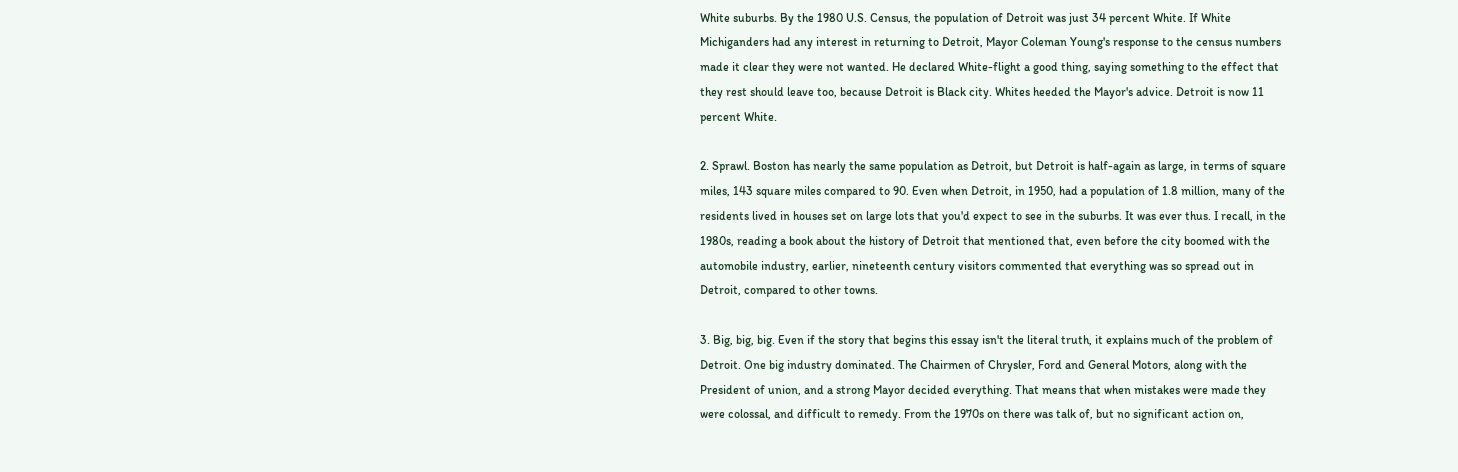White suburbs. By the 1980 U.S. Census, the population of Detroit was just 34 percent White. If White Michiganders had any interest in returning to Detroit, Mayor Coleman Young's response to the census numbers made it clear they were not wanted. He declared White-flight a good thing, saying something to the effect that they rest should leave too, because Detroit is Black city. Whites heeded the Mayor's advice. Detroit is now 11 percent White.

2. Sprawl. Boston has nearly the same population as Detroit, but Detroit is half-again as large, in terms of square miles, 143 square miles compared to 90. Even when Detroit, in 1950, had a population of 1.8 million, many of the residents lived in houses set on large lots that you'd expect to see in the suburbs. It was ever thus. I recall, in the 1980s, reading a book about the history of Detroit that mentioned that, even before the city boomed with the automobile industry, earlier, nineteenth century visitors commented that everything was so spread out in Detroit, compared to other towns.

3. Big, big, big. Even if the story that begins this essay isn't the literal truth, it explains much of the problem of Detroit. One big industry dominated. The Chairmen of Chrysler, Ford and General Motors, along with the President of union, and a strong Mayor decided everything. That means that when mistakes were made they were colossal, and difficult to remedy. From the 1970s on there was talk of, but no significant action on,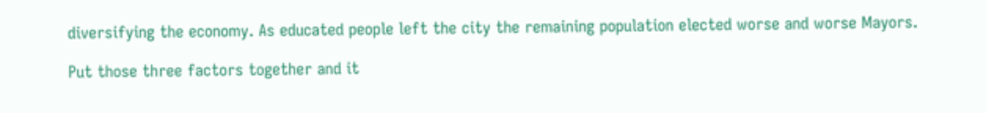diversifying the economy. As educated people left the city the remaining population elected worse and worse Mayors.

Put those three factors together and it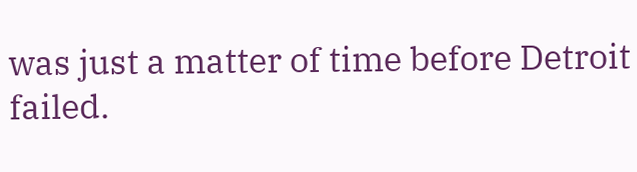was just a matter of time before Detroit failed.